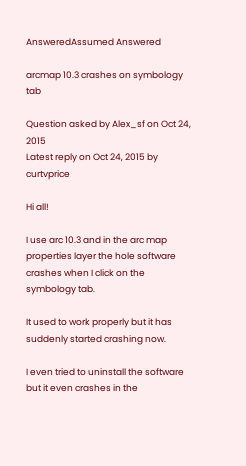AnsweredAssumed Answered

arcmap 10.3 crashes on symbology tab

Question asked by Alex_sf on Oct 24, 2015
Latest reply on Oct 24, 2015 by curtvprice

Hi all!

I use arc 10.3 and in the arc map properties layer the hole software crashes when I click on the symbology tab.

It used to work properly but it has suddenly started crashing now.

I even tried to uninstall the software but it even crashes in the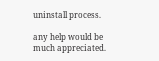uninstall process.

any help would be much appreciated.